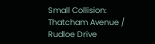Small Collision: Thatcham Avenue / Rudloe Drive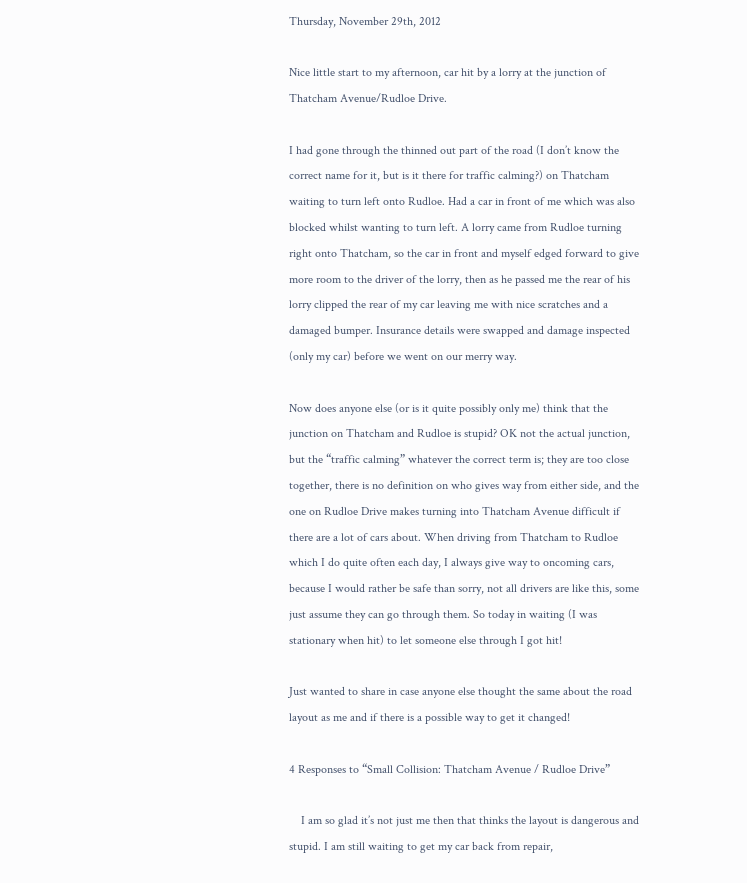Thursday, November 29th, 2012

Nice little start to my afternoon, car hit by a lorry at the junction of Thatcham Avenue/Rudloe Drive.

I had gone through the thinned out part of the road (I don’t know the correct name for it, but is it there for traffic calming?) on Thatcham waiting to turn left onto Rudloe. Had a car in front of me which was also blocked whilst wanting to turn left. A lorry came from Rudloe turning right onto Thatcham, so the car in front and myself edged forward to give more room to the driver of the lorry, then as he passed me the rear of his lorry clipped the rear of my car leaving me with nice scratches and a damaged bumper. Insurance details were swapped and damage inspected (only my car) before we went on our merry way.

Now does anyone else (or is it quite possibly only me) think that the junction on Thatcham and Rudloe is stupid? OK not the actual junction, but the “traffic calming” whatever the correct term is; they are too close together, there is no definition on who gives way from either side, and the one on Rudloe Drive makes turning into Thatcham Avenue difficult if there are a lot of cars about. When driving from Thatcham to Rudloe which I do quite often each day, I always give way to oncoming cars, because I would rather be safe than sorry, not all drivers are like this, some just assume they can go through them. So today in waiting (I was stationary when hit) to let someone else through I got hit!

Just wanted to share in case anyone else thought the same about the road layout as me and if there is a possible way to get it changed!

4 Responses to “Small Collision: Thatcham Avenue / Rudloe Drive”

    I am so glad it’s not just me then that thinks the layout is dangerous and stupid. I am still waiting to get my car back from repair,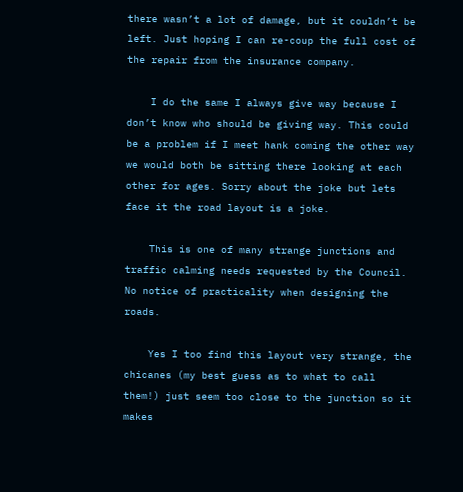there wasn’t a lot of damage, but it couldn’t be left. Just hoping I can re-coup the full cost of the repair from the insurance company.

    I do the same I always give way because I don’t know who should be giving way. This could be a problem if I meet hank coming the other way we would both be sitting there looking at each other for ages. Sorry about the joke but lets face it the road layout is a joke.

    This is one of many strange junctions and traffic calming needs requested by the Council. No notice of practicality when designing the roads.

    Yes I too find this layout very strange, the chicanes (my best guess as to what to call them!) just seem too close to the junction so it makes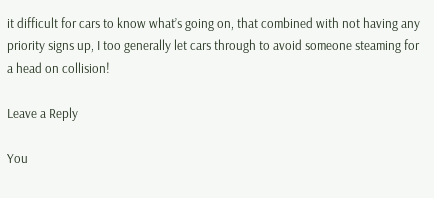it difficult for cars to know what’s going on, that combined with not having any priority signs up, I too generally let cars through to avoid someone steaming for a head on collision!

Leave a Reply

You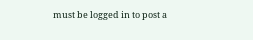must be logged in to post a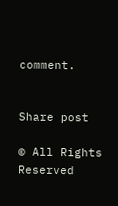comment.


Share post

© All Rights Reserved